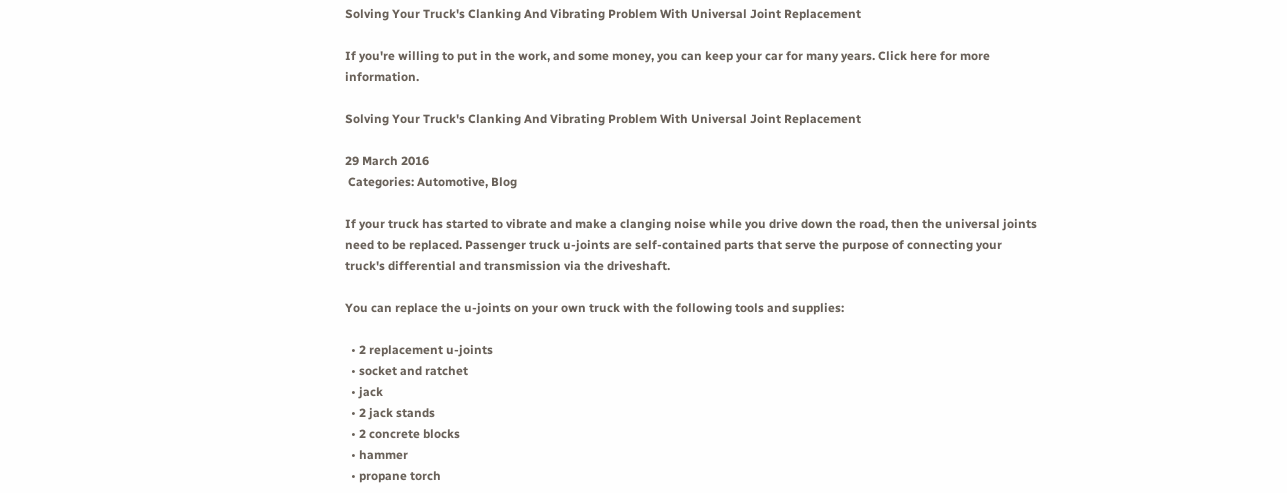Solving Your Truck's Clanking And Vibrating Problem With Universal Joint Replacement

If you're willing to put in the work, and some money, you can keep your car for many years. Click here for more information.

Solving Your Truck's Clanking And Vibrating Problem With Universal Joint Replacement

29 March 2016
 Categories: Automotive, Blog

If your truck has started to vibrate and make a clanging noise while you drive down the road, then the universal joints need to be replaced. Passenger truck u-joints are self-contained parts that serve the purpose of connecting your truck's differential and transmission via the driveshaft.

You can replace the u-joints on your own truck with the following tools and supplies:

  • 2 replacement u-joints
  • socket and ratchet
  • jack
  • 2 jack stands
  • 2 concrete blocks
  • hammer
  • propane torch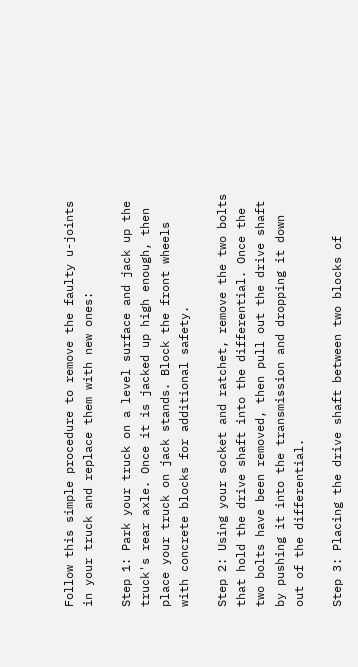Follow this simple procedure to remove the faulty u-joints in your truck and replace them with new ones:

Step 1: Park your truck on a level surface and jack up the truck's rear axle. Once it is jacked up high enough, then place your truck on jack stands. Block the front wheels with concrete blocks for additional safety.

Step 2: Using your socket and ratchet, remove the two bolts that hold the drive shaft into the differential. Once the two bolts have been removed, then pull out the drive shaft by pushing it into the transmission and dropping it down out of the differential.

Step 3: Placing the drive shaft between two blocks of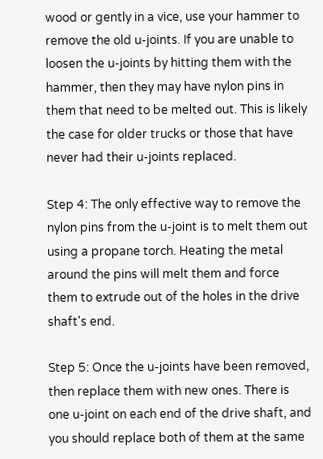wood or gently in a vice, use your hammer to remove the old u-joints. If you are unable to loosen the u-joints by hitting them with the hammer, then they may have nylon pins in them that need to be melted out. This is likely the case for older trucks or those that have never had their u-joints replaced.

Step 4: The only effective way to remove the nylon pins from the u-joint is to melt them out using a propane torch. Heating the metal around the pins will melt them and force them to extrude out of the holes in the drive shaft's end.

Step 5: Once the u-joints have been removed, then replace them with new ones. There is one u-joint on each end of the drive shaft, and you should replace both of them at the same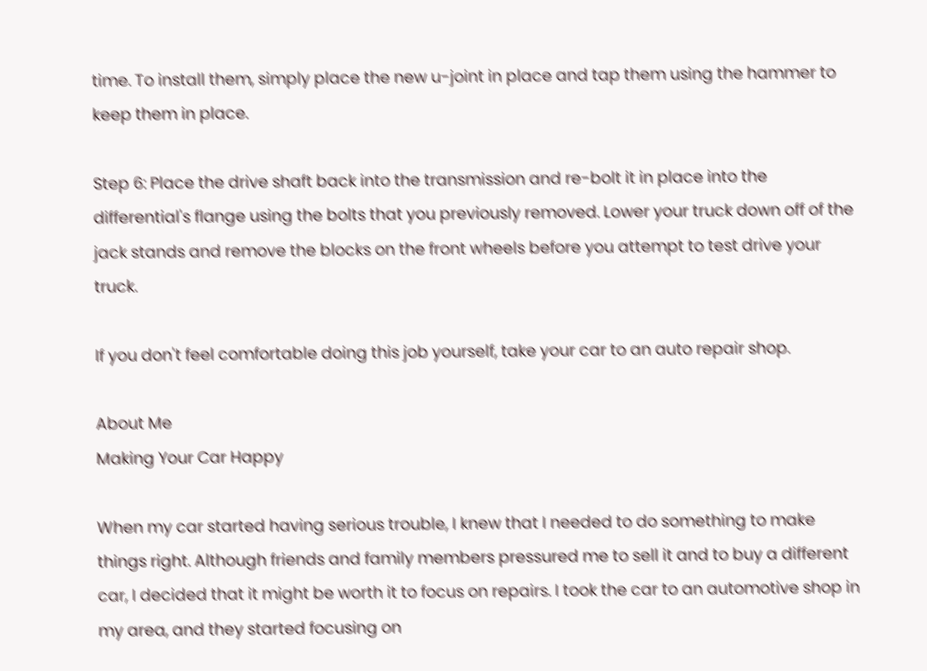time. To install them, simply place the new u-joint in place and tap them using the hammer to keep them in place.

Step 6: Place the drive shaft back into the transmission and re-bolt it in place into the differential's flange using the bolts that you previously removed. Lower your truck down off of the jack stands and remove the blocks on the front wheels before you attempt to test drive your truck.

If you don't feel comfortable doing this job yourself, take your car to an auto repair shop.

About Me
Making Your Car Happy

When my car started having serious trouble, I knew that I needed to do something to make things right. Although friends and family members pressured me to sell it and to buy a different car, I decided that it might be worth it to focus on repairs. I took the car to an automotive shop in my area, and they started focusing on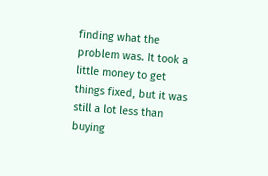finding what the problem was. It took a little money to get things fixed, but it was still a lot less than buying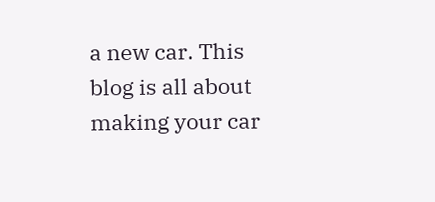a new car. This blog is all about making your car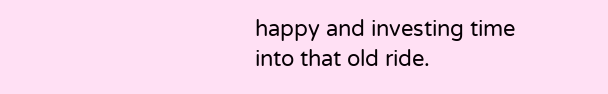happy and investing time into that old ride.